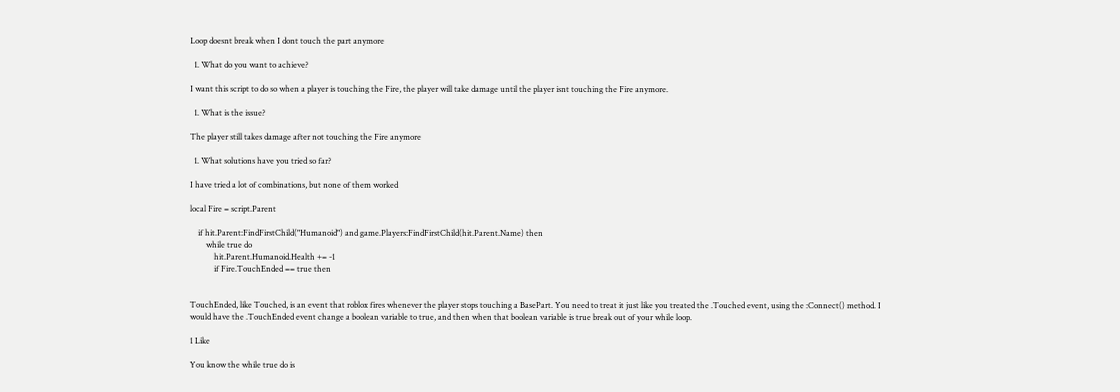Loop doesnt break when I dont touch the part anymore

  1. What do you want to achieve?

I want this script to do so when a player is touching the Fire, the player will take damage until the player isnt touching the Fire anymore.

  1. What is the issue?

The player still takes damage after not touching the Fire anymore

  1. What solutions have you tried so far?

I have tried a lot of combinations, but none of them worked

local Fire = script.Parent

    if hit.Parent:FindFirstChild("Humanoid") and game.Players:FindFirstChild(hit.Parent.Name) then
        while true do
            hit.Parent.Humanoid.Health += -1
            if Fire.TouchEnded == true then


TouchEnded, like Touched, is an event that roblox fires whenever the player stops touching a BasePart. You need to treat it just like you treated the .Touched event, using the :Connect() method. I would have the .TouchEnded event change a boolean variable to true, and then when that boolean variable is true break out of your while loop.

1 Like

You know the while true do is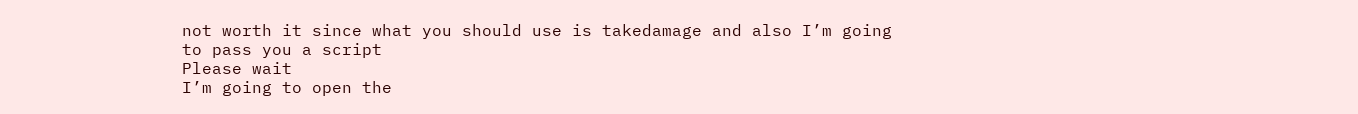not worth it since what you should use is takedamage and also I’m going to pass you a script
Please wait
I’m going to open the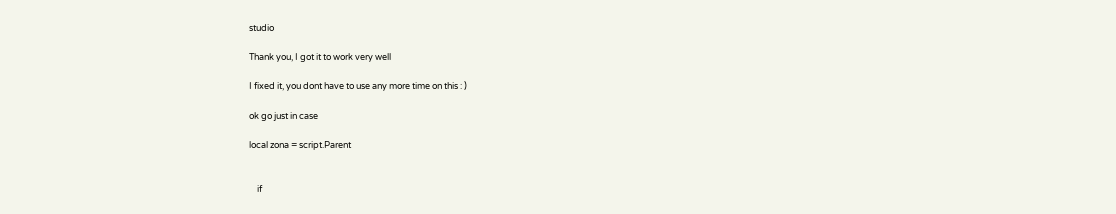studio

Thank you, I got it to work very well

I fixed it, you dont have to use any more time on this : )

ok go just in case

local zona = script.Parent


    if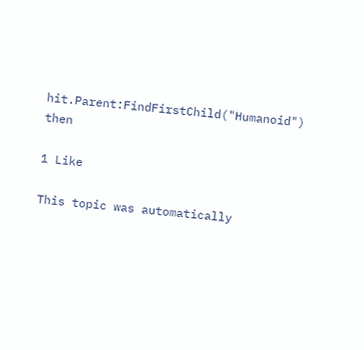hit.Parent:FindFirstChild("Humanoid") then

1 Like

This topic was automatically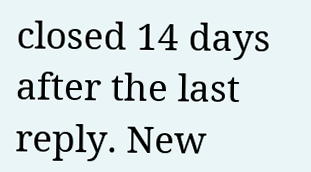closed 14 days after the last reply. New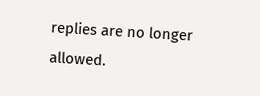replies are no longer allowed.